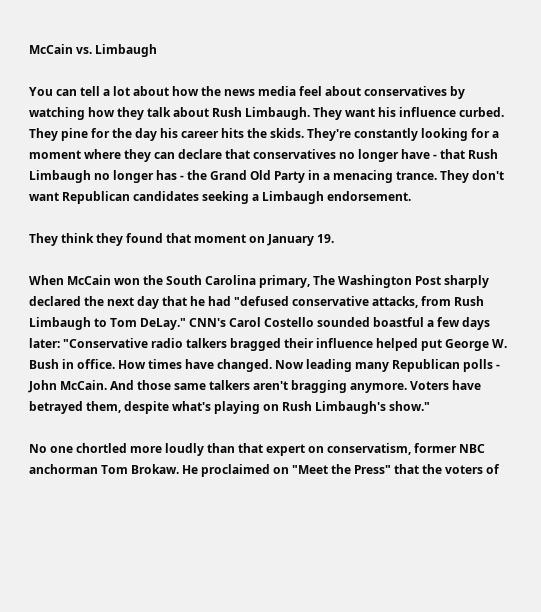McCain vs. Limbaugh

You can tell a lot about how the news media feel about conservatives by watching how they talk about Rush Limbaugh. They want his influence curbed. They pine for the day his career hits the skids. They're constantly looking for a moment where they can declare that conservatives no longer have - that Rush Limbaugh no longer has - the Grand Old Party in a menacing trance. They don't want Republican candidates seeking a Limbaugh endorsement.

They think they found that moment on January 19.

When McCain won the South Carolina primary, The Washington Post sharply declared the next day that he had "defused conservative attacks, from Rush Limbaugh to Tom DeLay." CNN's Carol Costello sounded boastful a few days later: "Conservative radio talkers bragged their influence helped put George W. Bush in office. How times have changed. Now leading many Republican polls - John McCain. And those same talkers aren't bragging anymore. Voters have betrayed them, despite what's playing on Rush Limbaugh's show."

No one chortled more loudly than that expert on conservatism, former NBC anchorman Tom Brokaw. He proclaimed on "Meet the Press" that the voters of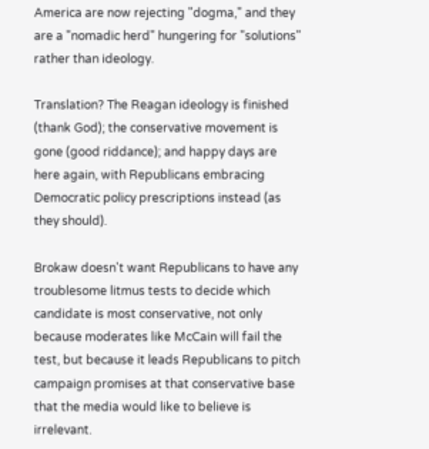America are now rejecting "dogma," and they are a "nomadic herd" hungering for "solutions" rather than ideology.

Translation? The Reagan ideology is finished (thank God); the conservative movement is gone (good riddance); and happy days are here again, with Republicans embracing Democratic policy prescriptions instead (as they should).

Brokaw doesn't want Republicans to have any troublesome litmus tests to decide which candidate is most conservative, not only because moderates like McCain will fail the test, but because it leads Republicans to pitch campaign promises at that conservative base that the media would like to believe is irrelevant.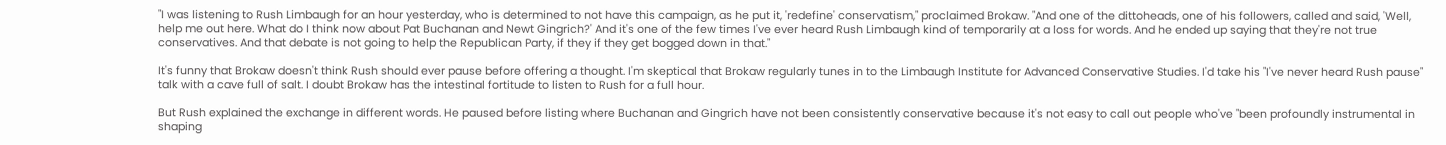"I was listening to Rush Limbaugh for an hour yesterday, who is determined to not have this campaign, as he put it, 'redefine' conservatism," proclaimed Brokaw. "And one of the dittoheads, one of his followers, called and said, 'Well, help me out here. What do I think now about Pat Buchanan and Newt Gingrich?' And it's one of the few times I've ever heard Rush Limbaugh kind of temporarily at a loss for words. And he ended up saying that they're not true conservatives. And that debate is not going to help the Republican Party, if they if they get bogged down in that."

It's funny that Brokaw doesn't think Rush should ever pause before offering a thought. I'm skeptical that Brokaw regularly tunes in to the Limbaugh Institute for Advanced Conservative Studies. I'd take his "I've never heard Rush pause" talk with a cave full of salt. I doubt Brokaw has the intestinal fortitude to listen to Rush for a full hour.

But Rush explained the exchange in different words. He paused before listing where Buchanan and Gingrich have not been consistently conservative because it's not easy to call out people who've "been profoundly instrumental in shaping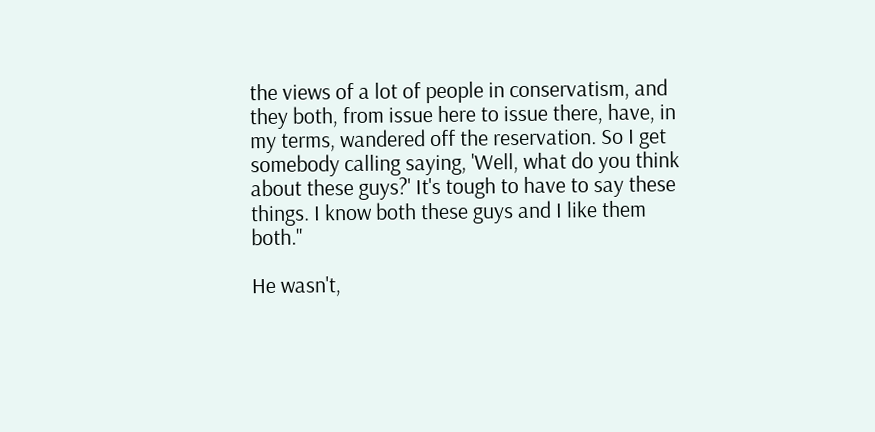the views of a lot of people in conservatism, and they both, from issue here to issue there, have, in my terms, wandered off the reservation. So I get somebody calling saying, 'Well, what do you think about these guys?' It's tough to have to say these things. I know both these guys and I like them both."

He wasn't,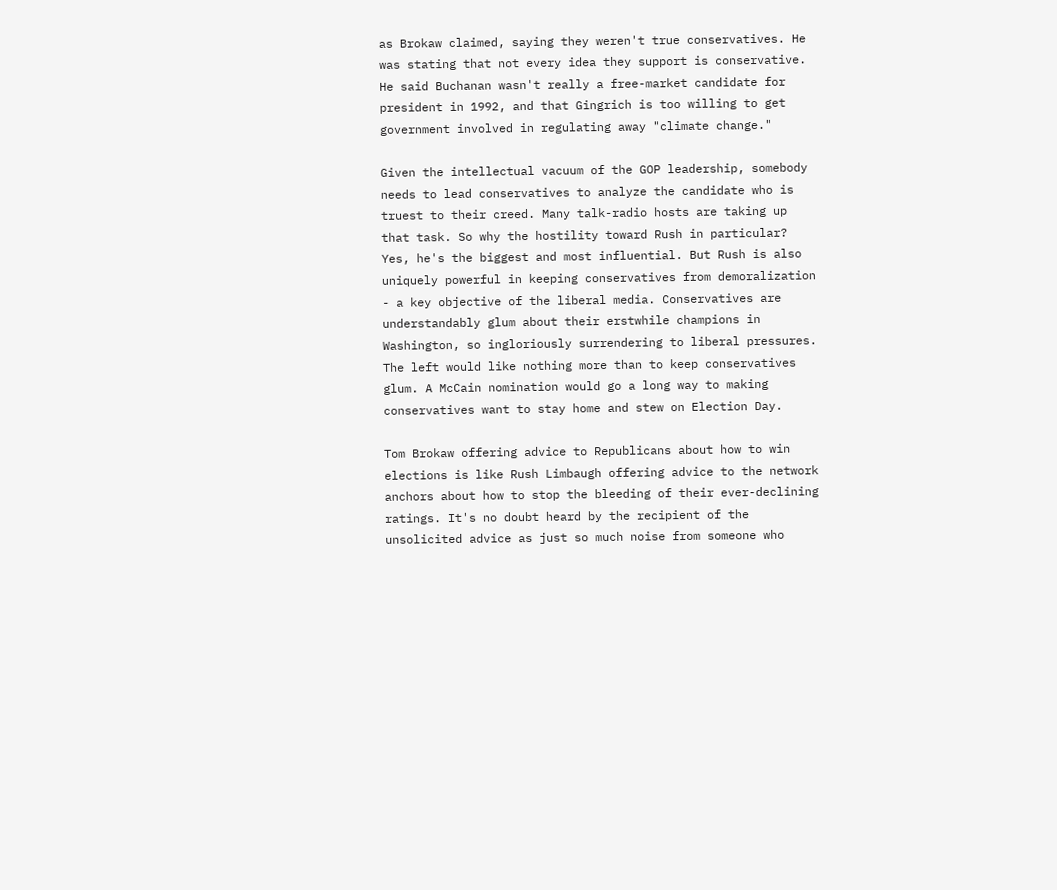as Brokaw claimed, saying they weren't true conservatives. He was stating that not every idea they support is conservative. He said Buchanan wasn't really a free-market candidate for president in 1992, and that Gingrich is too willing to get government involved in regulating away "climate change."

Given the intellectual vacuum of the GOP leadership, somebody needs to lead conservatives to analyze the candidate who is truest to their creed. Many talk-radio hosts are taking up that task. So why the hostility toward Rush in particular? Yes, he's the biggest and most influential. But Rush is also uniquely powerful in keeping conservatives from demoralization - a key objective of the liberal media. Conservatives are understandably glum about their erstwhile champions in Washington, so ingloriously surrendering to liberal pressures. The left would like nothing more than to keep conservatives glum. A McCain nomination would go a long way to making conservatives want to stay home and stew on Election Day.

Tom Brokaw offering advice to Republicans about how to win elections is like Rush Limbaugh offering advice to the network anchors about how to stop the bleeding of their ever-declining ratings. It's no doubt heard by the recipient of the unsolicited advice as just so much noise from someone who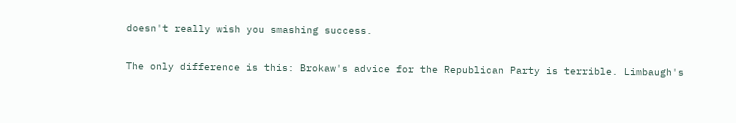doesn't really wish you smashing success.

The only difference is this: Brokaw's advice for the Republican Party is terrible. Limbaugh's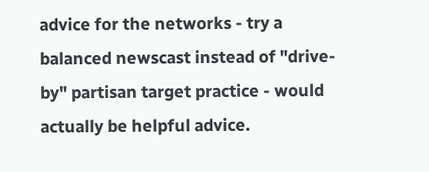advice for the networks - try a balanced newscast instead of "drive-by" partisan target practice - would actually be helpful advice.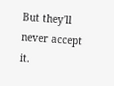But they'll never accept it.